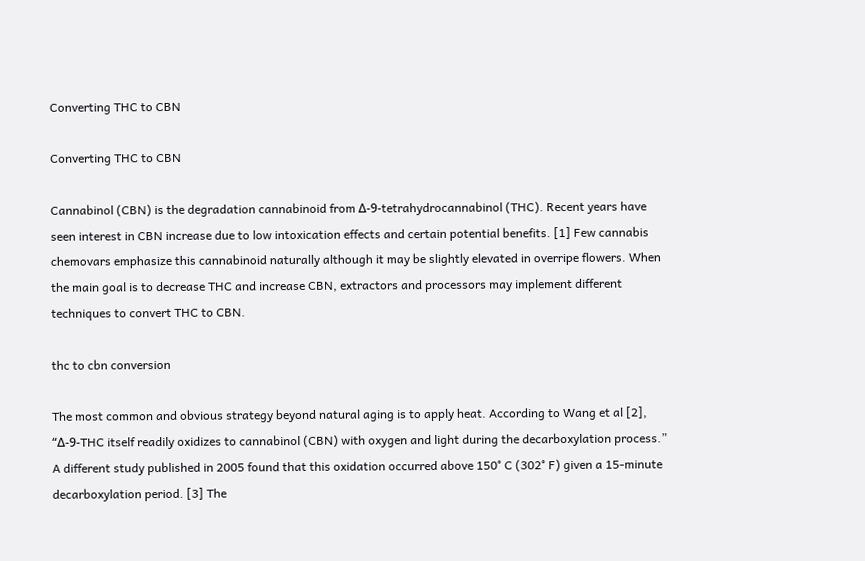Converting THC to CBN

Converting THC to CBN

Cannabinol (CBN) is the degradation cannabinoid from Δ-9-tetrahydrocannabinol (THC). Recent years have seen interest in CBN increase due to low intoxication effects and certain potential benefits. [1] Few cannabis chemovars emphasize this cannabinoid naturally although it may be slightly elevated in overripe flowers. When the main goal is to decrease THC and increase CBN, extractors and processors may implement different techniques to convert THC to CBN.

thc to cbn conversion

The most common and obvious strategy beyond natural aging is to apply heat. According to Wang et al [2], “Δ-9-THC itself readily oxidizes to cannabinol (CBN) with oxygen and light during the decarboxylation process.” A different study published in 2005 found that this oxidation occurred above 150° C (302° F) given a 15-minute decarboxylation period. [3] The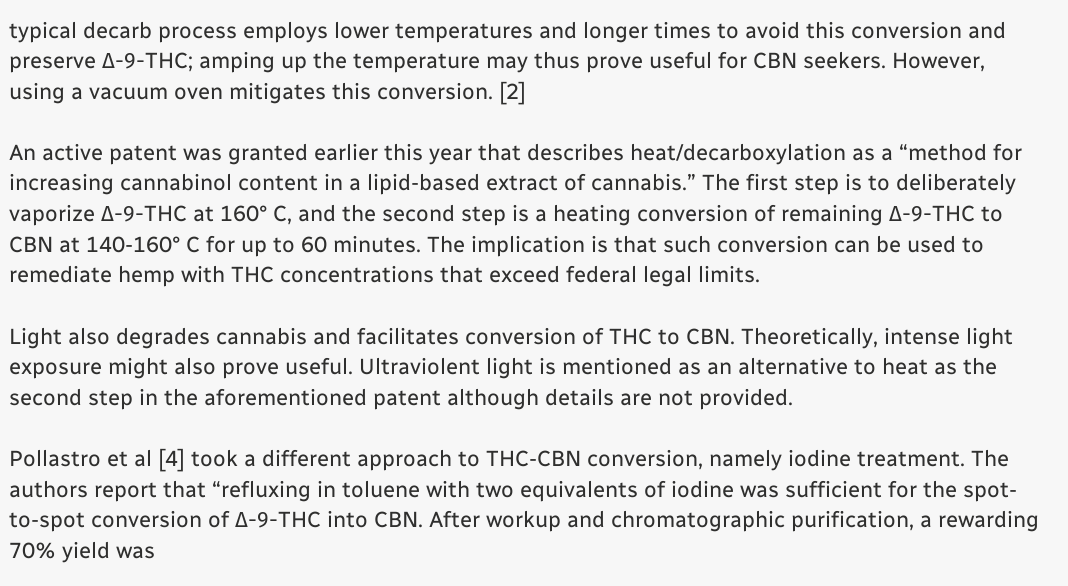typical decarb process employs lower temperatures and longer times to avoid this conversion and preserve Δ-9-THC; amping up the temperature may thus prove useful for CBN seekers. However, using a vacuum oven mitigates this conversion. [2]

An active patent was granted earlier this year that describes heat/decarboxylation as a “method for increasing cannabinol content in a lipid-based extract of cannabis.” The first step is to deliberately vaporize Δ-9-THC at 160° C, and the second step is a heating conversion of remaining Δ-9-THC to CBN at 140-160° C for up to 60 minutes. The implication is that such conversion can be used to remediate hemp with THC concentrations that exceed federal legal limits.

Light also degrades cannabis and facilitates conversion of THC to CBN. Theoretically, intense light exposure might also prove useful. Ultraviolent light is mentioned as an alternative to heat as the second step in the aforementioned patent although details are not provided.

Pollastro et al [4] took a different approach to THC-CBN conversion, namely iodine treatment. The authors report that “refluxing in toluene with two equivalents of iodine was sufficient for the spot-to-spot conversion of Δ-9-THC into CBN. After workup and chromatographic purification, a rewarding 70% yield was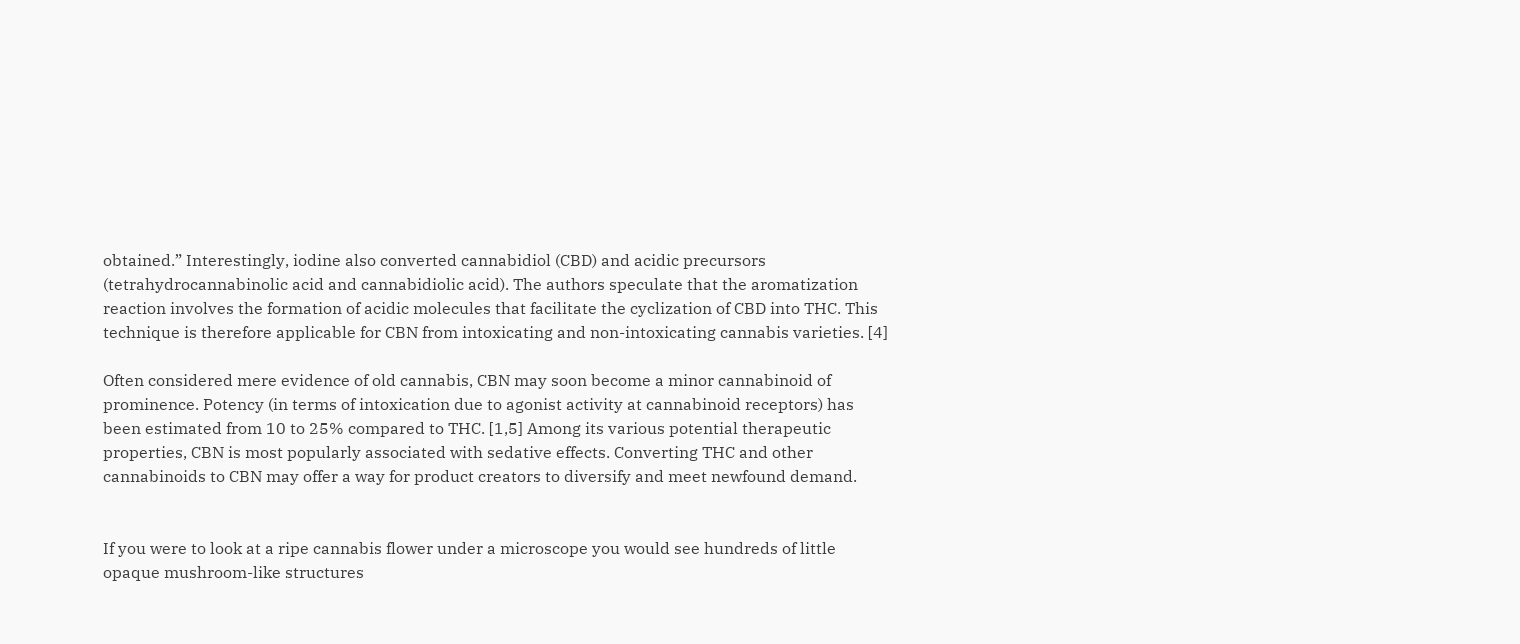obtained.” Interestingly, iodine also converted cannabidiol (CBD) and acidic precursors (tetrahydrocannabinolic acid and cannabidiolic acid). The authors speculate that the aromatization reaction involves the formation of acidic molecules that facilitate the cyclization of CBD into THC. This technique is therefore applicable for CBN from intoxicating and non-intoxicating cannabis varieties. [4]

Often considered mere evidence of old cannabis, CBN may soon become a minor cannabinoid of prominence. Potency (in terms of intoxication due to agonist activity at cannabinoid receptors) has been estimated from 10 to 25% compared to THC. [1,5] Among its various potential therapeutic properties, CBN is most popularly associated with sedative effects. Converting THC and other cannabinoids to CBN may offer a way for product creators to diversify and meet newfound demand.


If you were to look at a ripe cannabis flower under a microscope you would see hundreds of little opaque mushroom-like structures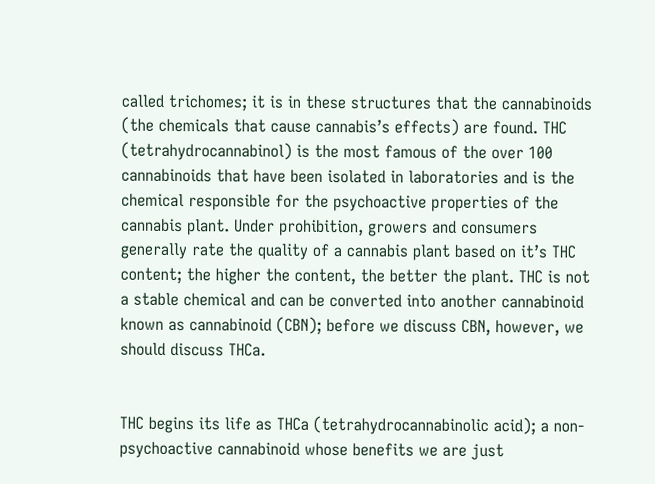called trichomes; it is in these structures that the cannabinoids (the chemicals that cause cannabis’s effects) are found. THC (tetrahydrocannabinol) is the most famous of the over 100 cannabinoids that have been isolated in laboratories and is the chemical responsible for the psychoactive properties of the cannabis plant. Under prohibition, growers and consumers generally rate the quality of a cannabis plant based on it’s THC content; the higher the content, the better the plant. THC is not a stable chemical and can be converted into another cannabinoid known as cannabinoid (CBN); before we discuss CBN, however, we should discuss THCa.


THC begins its life as THCa (tetrahydrocannabinolic acid); a non-psychoactive cannabinoid whose benefits we are just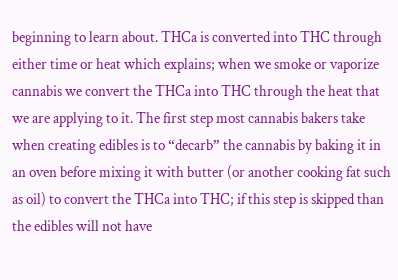beginning to learn about. THCa is converted into THC through either time or heat which explains; when we smoke or vaporize cannabis we convert the THCa into THC through the heat that we are applying to it. The first step most cannabis bakers take when creating edibles is to “decarb” the cannabis by baking it in an oven before mixing it with butter (or another cooking fat such as oil) to convert the THCa into THC; if this step is skipped than the edibles will not have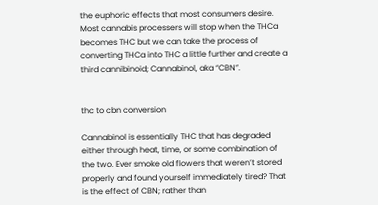the euphoric effects that most consumers desire. Most cannabis processers will stop when the THCa becomes THC but we can take the process of converting THCa into THC a little further and create a third cannibinoid; Cannabinol, aka “CBN”.


thc to cbn conversion

Cannabinol is essentially THC that has degraded either through heat, time, or some combination of the two. Ever smoke old flowers that weren’t stored properly and found yourself immediately tired? That is the effect of CBN; rather than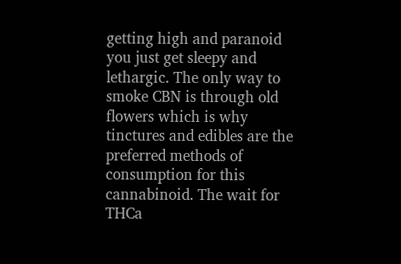getting high and paranoid you just get sleepy and lethargic. The only way to smoke CBN is through old flowers which is why tinctures and edibles are the preferred methods of consumption for this cannabinoid. The wait for THCa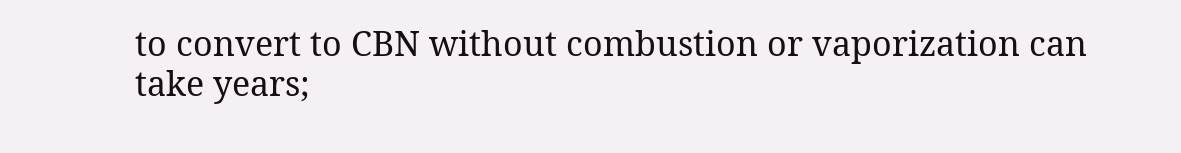to convert to CBN without combustion or vaporization can take years;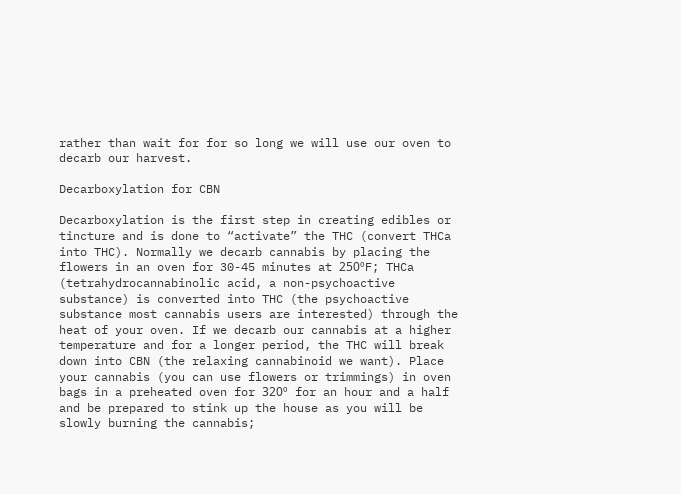rather than wait for for so long we will use our oven to decarb our harvest.

Decarboxylation for CBN

Decarboxylation is the first step in creating edibles or tincture and is done to “activate” the THC (convert THCa into THC). Normally we decarb cannabis by placing the flowers in an oven for 30-45 minutes at 250ºF; THCa (tetrahydrocannabinolic acid, a non-psychoactive substance) is converted into THC (the psychoactive substance most cannabis users are interested) through the heat of your oven. If we decarb our cannabis at a higher temperature and for a longer period, the THC will break down into CBN (the relaxing cannabinoid we want). Place your cannabis (you can use flowers or trimmings) in oven bags in a preheated oven for 320º for an hour and a half and be prepared to stink up the house as you will be slowly burning the cannabis;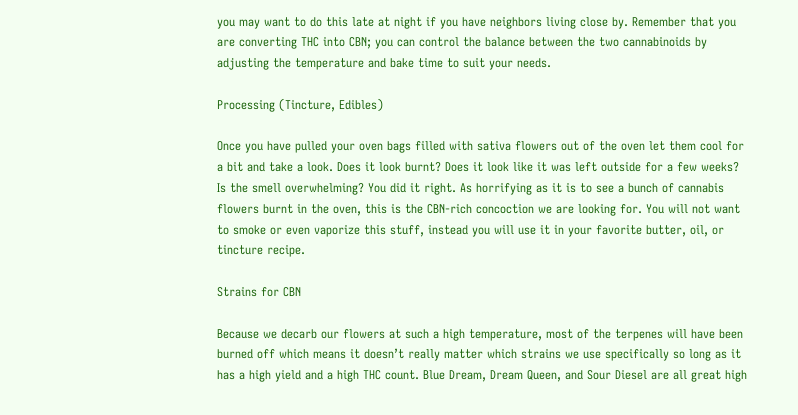you may want to do this late at night if you have neighbors living close by. Remember that you are converting THC into CBN; you can control the balance between the two cannabinoids by adjusting the temperature and bake time to suit your needs.

Processing (Tincture, Edibles)

Once you have pulled your oven bags filled with sativa flowers out of the oven let them cool for a bit and take a look. Does it look burnt? Does it look like it was left outside for a few weeks? Is the smell overwhelming? You did it right. As horrifying as it is to see a bunch of cannabis flowers burnt in the oven, this is the CBN-rich concoction we are looking for. You will not want to smoke or even vaporize this stuff, instead you will use it in your favorite butter, oil, or tincture recipe.

Strains for CBN

Because we decarb our flowers at such a high temperature, most of the terpenes will have been burned off which means it doesn’t really matter which strains we use specifically so long as it has a high yield and a high THC count. Blue Dream, Dream Queen, and Sour Diesel are all great high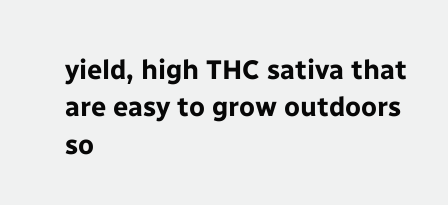yield, high THC sativa that are easy to grow outdoors so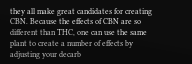they all make great candidates for creating CBN. Because the effects of CBN are so different than THC, one can use the same plant to create a number of effects by adjusting your decarb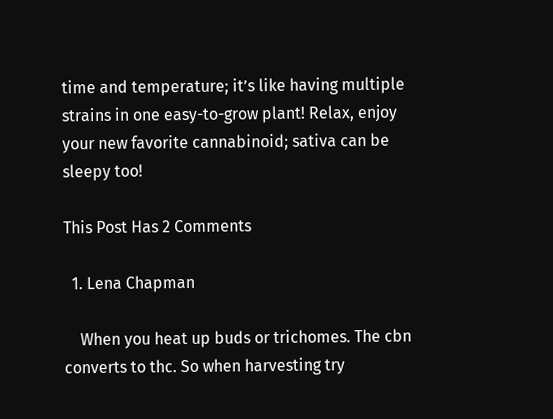time and temperature; it’s like having multiple strains in one easy-to-grow plant! Relax, enjoy your new favorite cannabinoid; sativa can be sleepy too!

This Post Has 2 Comments

  1. Lena Chapman

    When you heat up buds or trichomes. The cbn converts to thc. So when harvesting try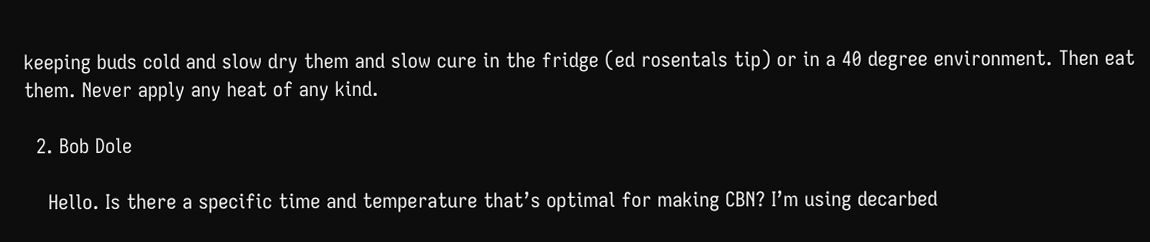keeping buds cold and slow dry them and slow cure in the fridge (ed rosentals tip) or in a 40 degree environment. Then eat them. Never apply any heat of any kind.

  2. Bob Dole

    Hello. Is there a specific time and temperature that’s optimal for making CBN? I’m using decarbed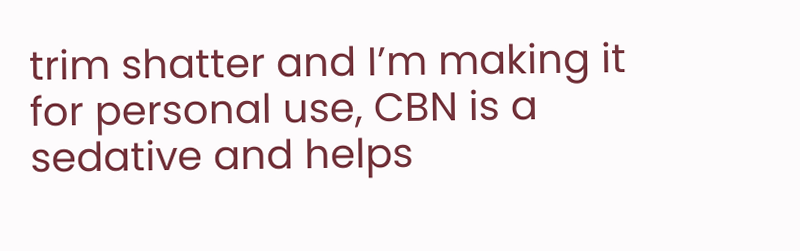trim shatter and I’m making it for personal use, CBN is a sedative and helps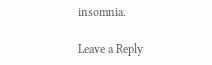insomnia.

Leave a Reply